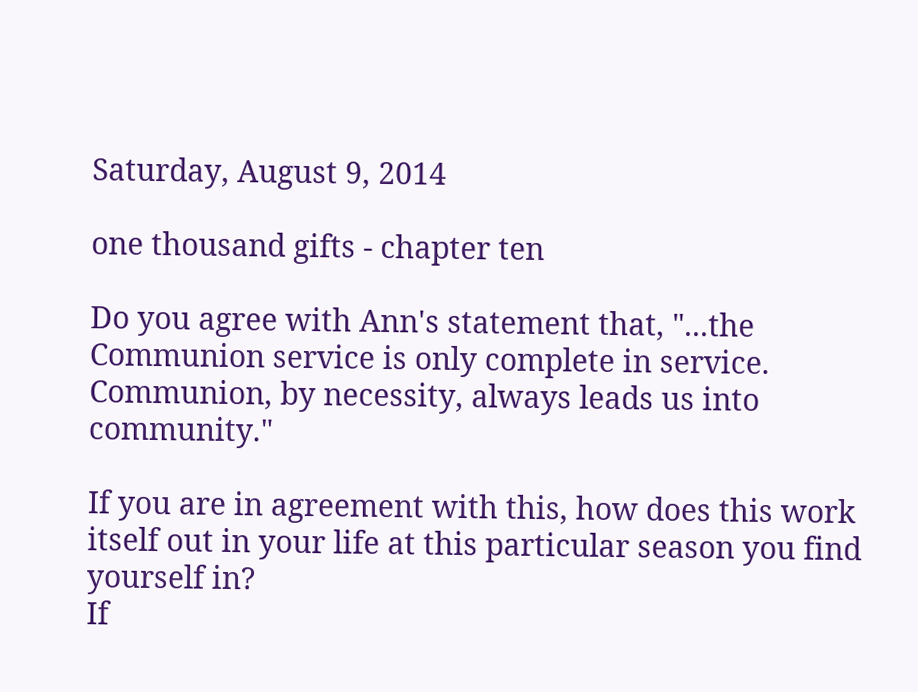Saturday, August 9, 2014

one thousand gifts - chapter ten

Do you agree with Ann's statement that, "...the Communion service is only complete in service.  Communion, by necessity, always leads us into community."

If you are in agreement with this, how does this work itself out in your life at this particular season you find yourself in?
If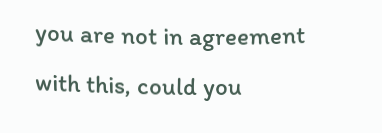you are not in agreement with this, could you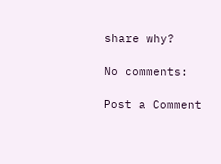share why?

No comments:

Post a Comment